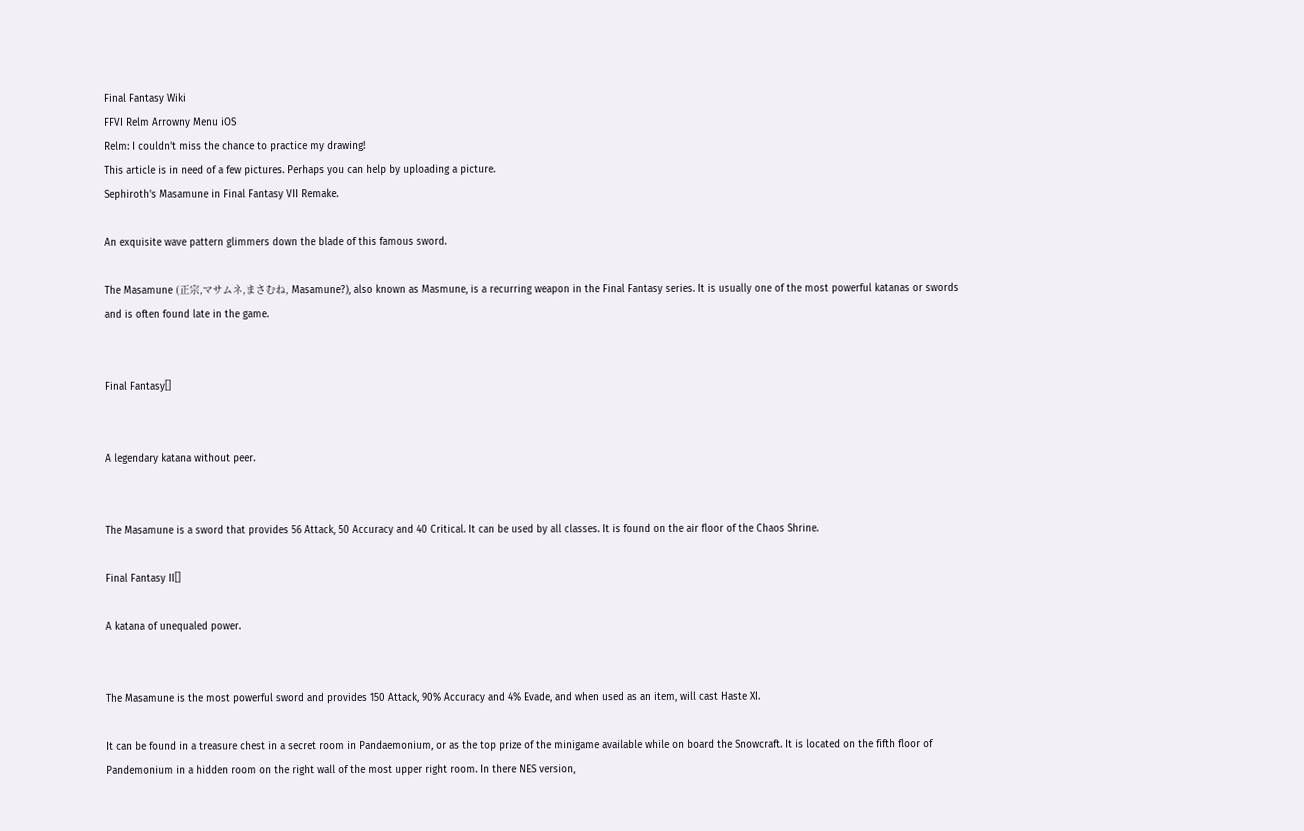Final Fantasy Wiki
FFVI Relm Arrowny Menu iOS
Relm: I couldn't miss the chance to practice my drawing!
This article is in need of a few pictures. Perhaps you can help by uploading a picture.
Sephiroth's Masamune in Final Fantasy VII Remake.

An exquisite wave pattern glimmers down the blade of this famous sword.

The Masamune (正宗,マサムネ,まさむね, Masamune?), also known as Masmune, is a recurring weapon in the Final Fantasy series. It is usually one of the most powerful katanas or swords and is often found late in the game.


Final Fantasy[]


A legendary katana without peer.


The Masamune is a sword that provides 56 Attack, 50 Accuracy and 40 Critical. It can be used by all classes. It is found on the air floor of the Chaos Shrine.

Final Fantasy II[]

A katana of unequaled power.


The Masamune is the most powerful sword and provides 150 Attack, 90% Accuracy and 4% Evade, and when used as an item, will cast Haste XI.

It can be found in a treasure chest in a secret room in Pandaemonium, or as the top prize of the minigame available while on board the Snowcraft. It is located on the fifth floor of Pandemonium in a hidden room on the right wall of the most upper right room. In there NES version,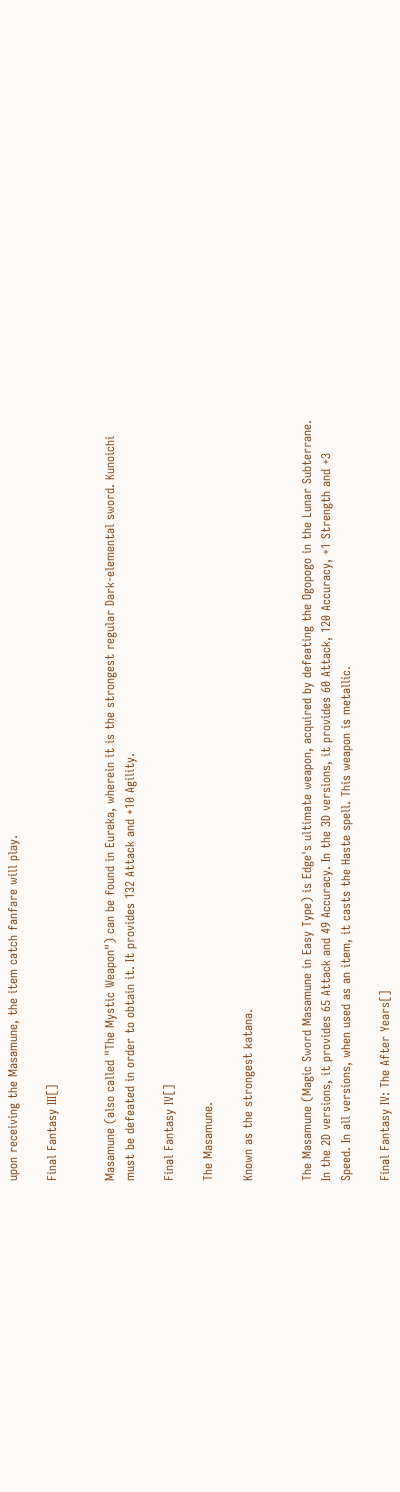upon receiving the Masamune, the item catch fanfare will play.

Final Fantasy III[]


Masamune (also called "The Mystic Weapon") can be found in Eureka, wherein it is the strongest regular Dark-elemental sword. Kunoichi must be defeated in order to obtain it. It provides 132 Attack and +10 Agility.

Final Fantasy IV[]

The Masamune.

Known as the strongest katana.


The Masamune (Magic Sword Masamune in Easy Type) is Edge's ultimate weapon, acquired by defeating the Ogopogo in the Lunar Subterrane. In the 2D versions, it provides 65 Attack and 49 Accuracy. In the 3D versions, it provides 60 Attack, 120 Accuracy, +1 Strength and +3 Speed. In all versions, when used as an item, it casts the Haste spell. This weapon is metallic.

Final Fantasy IV: The After Years[]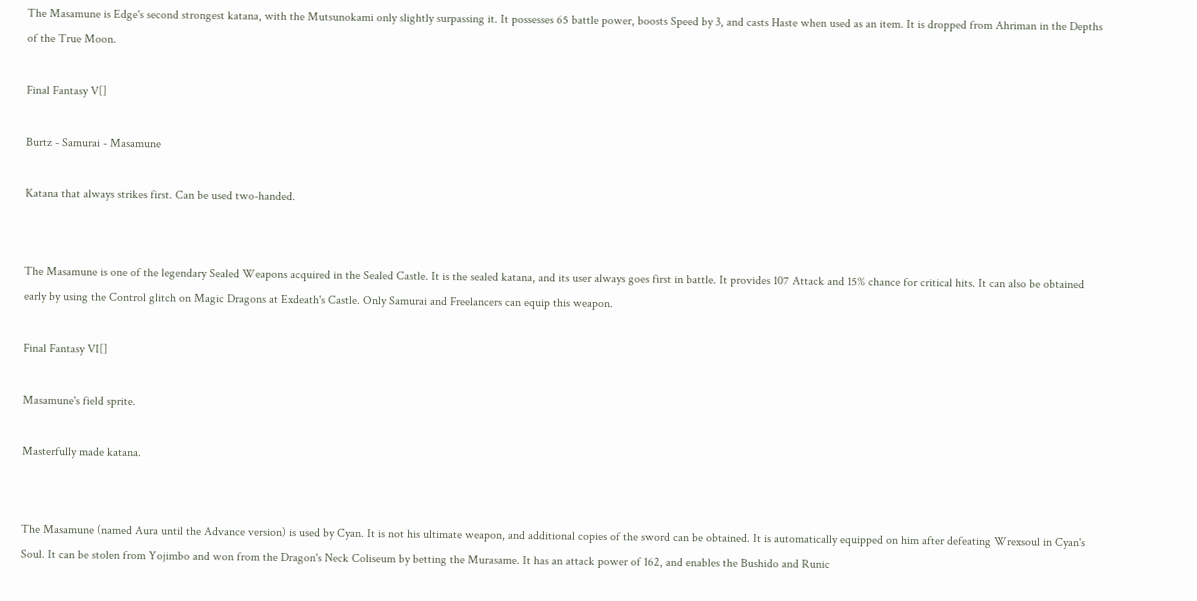The Masamune is Edge's second strongest katana, with the Mutsunokami only slightly surpassing it. It possesses 65 battle power, boosts Speed by 3, and casts Haste when used as an item. It is dropped from Ahriman in the Depths of the True Moon.

Final Fantasy V[]

Burtz - Samurai - Masamune

Katana that always strikes first. Can be used two-handed.


The Masamune is one of the legendary Sealed Weapons acquired in the Sealed Castle. It is the sealed katana, and its user always goes first in battle. It provides 107 Attack and 15% chance for critical hits. It can also be obtained early by using the Control glitch on Magic Dragons at Exdeath's Castle. Only Samurai and Freelancers can equip this weapon.

Final Fantasy VI[]

Masamune's field sprite.

Masterfully made katana.


The Masamune (named Aura until the Advance version) is used by Cyan. It is not his ultimate weapon, and additional copies of the sword can be obtained. It is automatically equipped on him after defeating Wrexsoul in Cyan's Soul. It can be stolen from Yojimbo and won from the Dragon's Neck Coliseum by betting the Murasame. It has an attack power of 162, and enables the Bushido and Runic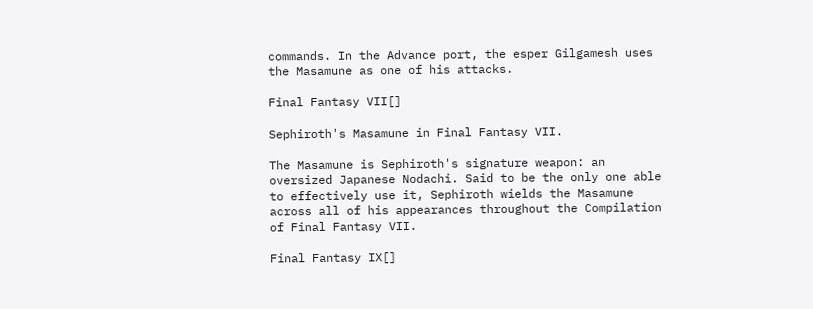commands. In the Advance port, the esper Gilgamesh uses the Masamune as one of his attacks.

Final Fantasy VII[]

Sephiroth's Masamune in Final Fantasy VII.

The Masamune is Sephiroth's signature weapon: an oversized Japanese Nodachi. Said to be the only one able to effectively use it, Sephiroth wields the Masamune across all of his appearances throughout the Compilation of Final Fantasy VII.

Final Fantasy IX[]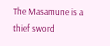The Masamune is a thief sword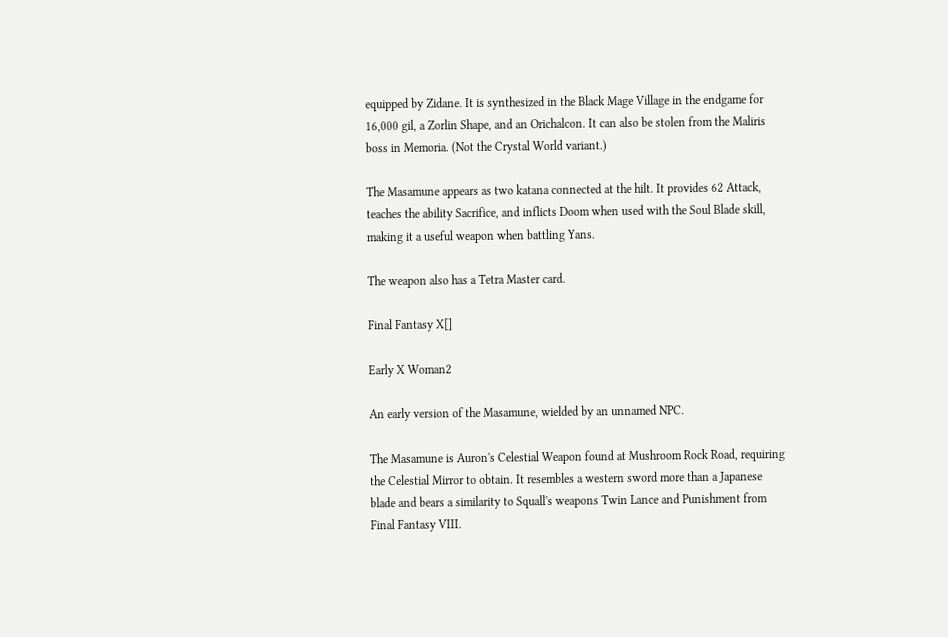equipped by Zidane. It is synthesized in the Black Mage Village in the endgame for 16,000 gil, a Zorlin Shape, and an Orichalcon. It can also be stolen from the Maliris boss in Memoria. (Not the Crystal World variant.)

The Masamune appears as two katana connected at the hilt. It provides 62 Attack, teaches the ability Sacrifice, and inflicts Doom when used with the Soul Blade skill, making it a useful weapon when battling Yans.

The weapon also has a Tetra Master card.

Final Fantasy X[]

Early X Woman2

An early version of the Masamune, wielded by an unnamed NPC.

The Masamune is Auron's Celestial Weapon found at Mushroom Rock Road, requiring the Celestial Mirror to obtain. It resembles a western sword more than a Japanese blade and bears a similarity to Squall's weapons Twin Lance and Punishment from Final Fantasy VIII.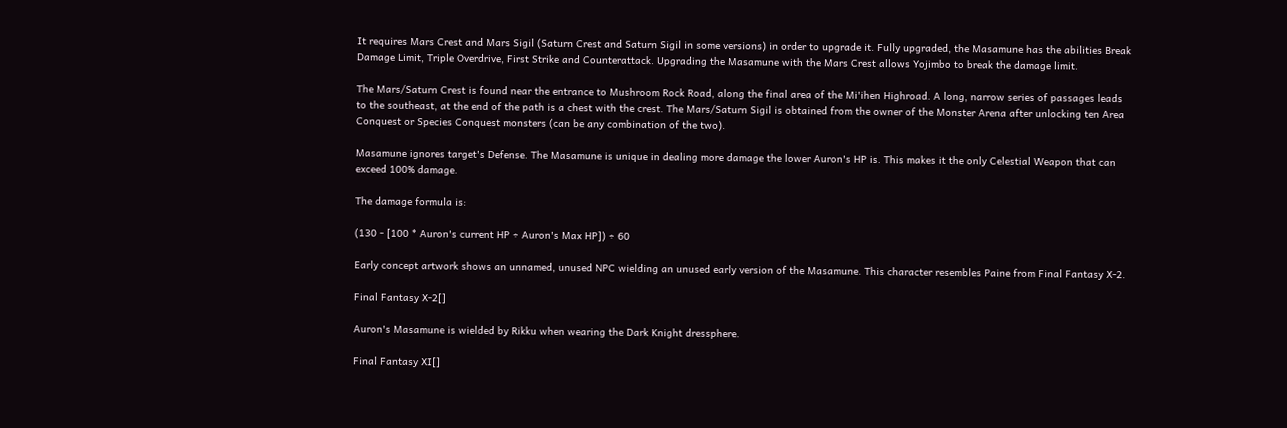It requires Mars Crest and Mars Sigil (Saturn Crest and Saturn Sigil in some versions) in order to upgrade it. Fully upgraded, the Masamune has the abilities Break Damage Limit, Triple Overdrive, First Strike and Counterattack. Upgrading the Masamune with the Mars Crest allows Yojimbo to break the damage limit.

The Mars/Saturn Crest is found near the entrance to Mushroom Rock Road, along the final area of the Mi'ihen Highroad. A long, narrow series of passages leads to the southeast, at the end of the path is a chest with the crest. The Mars/Saturn Sigil is obtained from the owner of the Monster Arena after unlocking ten Area Conquest or Species Conquest monsters (can be any combination of the two).

Masamune ignores target's Defense. The Masamune is unique in dealing more damage the lower Auron's HP is. This makes it the only Celestial Weapon that can exceed 100% damage.

The damage formula is:

(130 - [100 * Auron's current HP ÷ Auron's Max HP]) ÷ 60

Early concept artwork shows an unnamed, unused NPC wielding an unused early version of the Masamune. This character resembles Paine from Final Fantasy X-2.

Final Fantasy X-2[]

Auron's Masamune is wielded by Rikku when wearing the Dark Knight dressphere.

Final Fantasy XI[]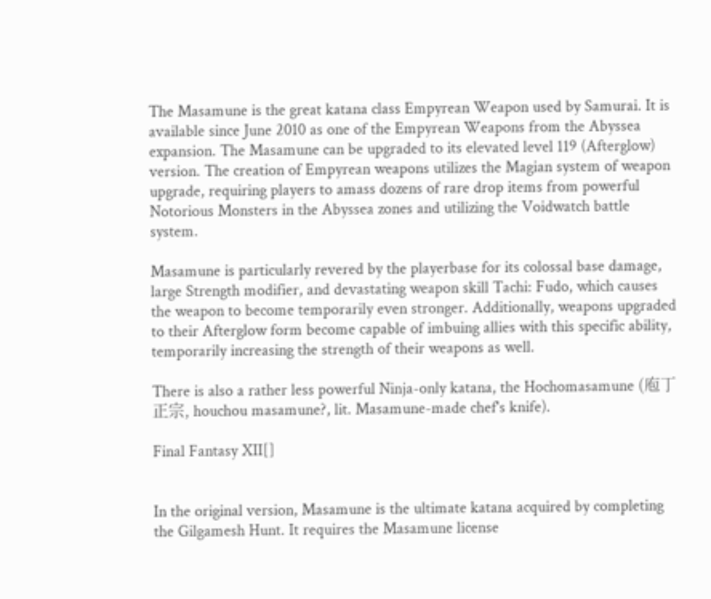The Masamune is the great katana class Empyrean Weapon used by Samurai. It is available since June 2010 as one of the Empyrean Weapons from the Abyssea expansion. The Masamune can be upgraded to its elevated level 119 (Afterglow) version. The creation of Empyrean weapons utilizes the Magian system of weapon upgrade, requiring players to amass dozens of rare drop items from powerful Notorious Monsters in the Abyssea zones and utilizing the Voidwatch battle system.

Masamune is particularly revered by the playerbase for its colossal base damage, large Strength modifier, and devastating weapon skill Tachi: Fudo, which causes the weapon to become temporarily even stronger. Additionally, weapons upgraded to their Afterglow form become capable of imbuing allies with this specific ability, temporarily increasing the strength of their weapons as well.

There is also a rather less powerful Ninja-only katana, the Hochomasamune (庖丁正宗, houchou masamune?, lit. Masamune-made chef's knife).

Final Fantasy XII[]


In the original version, Masamune is the ultimate katana acquired by completing the Gilgamesh Hunt. It requires the Masamune license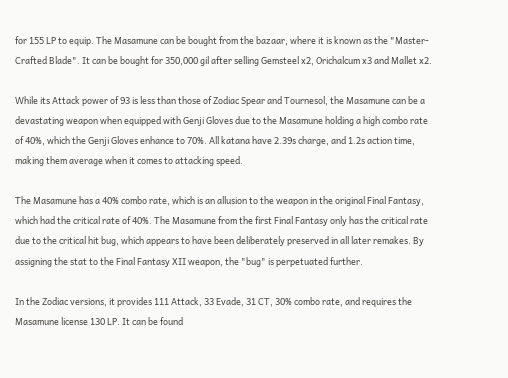for 155 LP to equip. The Masamune can be bought from the bazaar, where it is known as the "Master-Crafted Blade". It can be bought for 350,000 gil after selling Gemsteel x2, Orichalcum x3 and Mallet x2.

While its Attack power of 93 is less than those of Zodiac Spear and Tournesol, the Masamune can be a devastating weapon when equipped with Genji Gloves due to the Masamune holding a high combo rate of 40%, which the Genji Gloves enhance to 70%. All katana have 2.39s charge, and 1.2s action time, making them average when it comes to attacking speed.

The Masamune has a 40% combo rate, which is an allusion to the weapon in the original Final Fantasy, which had the critical rate of 40%. The Masamune from the first Final Fantasy only has the critical rate due to the critical hit bug, which appears to have been deliberately preserved in all later remakes. By assigning the stat to the Final Fantasy XII weapon, the "bug" is perpetuated further.

In the Zodiac versions, it provides 111 Attack, 33 Evade, 31 CT, 30% combo rate, and requires the Masamune license 130 LP. It can be found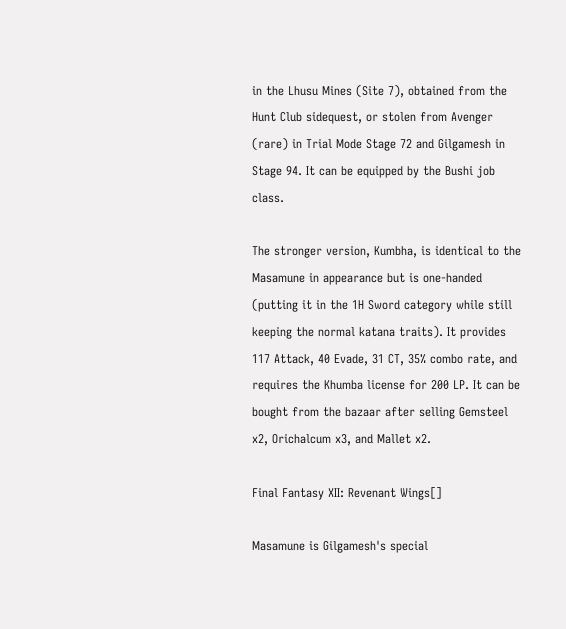in the Lhusu Mines (Site 7), obtained from the Hunt Club sidequest, or stolen from Avenger (rare) in Trial Mode Stage 72 and Gilgamesh in Stage 94. It can be equipped by the Bushi job class.

The stronger version, Kumbha, is identical to the Masamune in appearance but is one-handed (putting it in the 1H Sword category while still keeping the normal katana traits). It provides 117 Attack, 40 Evade, 31 CT, 35% combo rate, and requires the Khumba license for 200 LP. It can be bought from the bazaar after selling Gemsteel x2, Orichalcum x3, and Mallet x2.

Final Fantasy XII: Revenant Wings[]

Masamune is Gilgamesh's special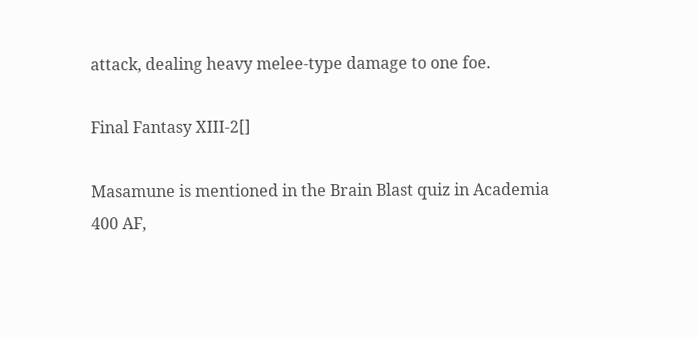attack, dealing heavy melee-type damage to one foe.

Final Fantasy XIII-2[]

Masamune is mentioned in the Brain Blast quiz in Academia 400 AF,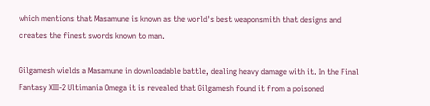which mentions that Masamune is known as the world's best weaponsmith that designs and creates the finest swords known to man.

Gilgamesh wields a Masamune in downloadable battle, dealing heavy damage with it. In the Final Fantasy XIII-2 Ultimania Omega it is revealed that Gilgamesh found it from a poisoned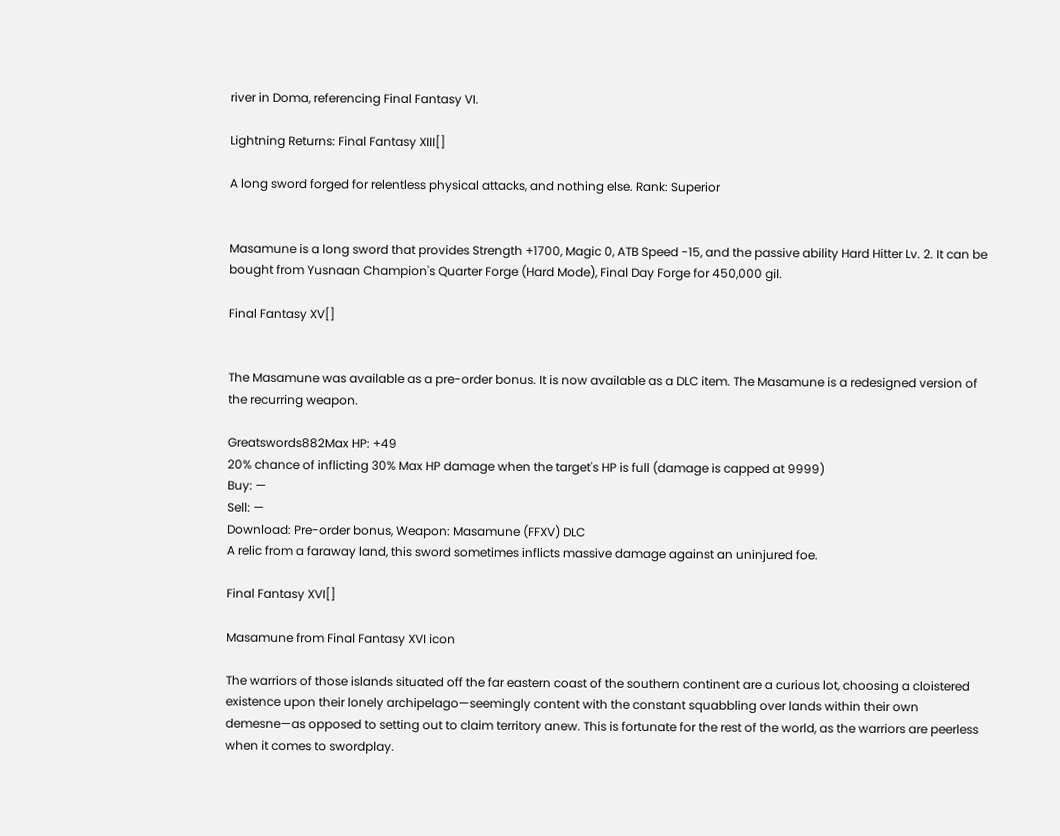river in Doma, referencing Final Fantasy VI.

Lightning Returns: Final Fantasy XIII[]

A long sword forged for relentless physical attacks, and nothing else. Rank: Superior


Masamune is a long sword that provides Strength +1700, Magic 0, ATB Speed -15, and the passive ability Hard Hitter Lv. 2. It can be bought from Yusnaan Champion's Quarter Forge (Hard Mode), Final Day Forge for 450,000 gil.

Final Fantasy XV[]


The Masamune was available as a pre-order bonus. It is now available as a DLC item. The Masamune is a redesigned version of the recurring weapon.

Greatswords882Max HP: +49
20% chance of inflicting 30% Max HP damage when the target's HP is full (damage is capped at 9999)
Buy: —
Sell: —
Download: Pre-order bonus, Weapon: Masamune (FFXV) DLC
A relic from a faraway land, this sword sometimes inflicts massive damage against an uninjured foe.

Final Fantasy XVI[]

Masamune from Final Fantasy XVI icon

The warriors of those islands situated off the far eastern coast of the southern continent are a curious lot, choosing a cloistered existence upon their lonely archipelago—seemingly content with the constant squabbling over lands within their own demesne—as opposed to setting out to claim territory anew. This is fortunate for the rest of the world, as the warriors are peerless when it comes to swordplay.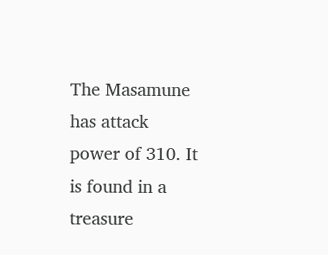The Masamune has attack power of 310. It is found in a treasure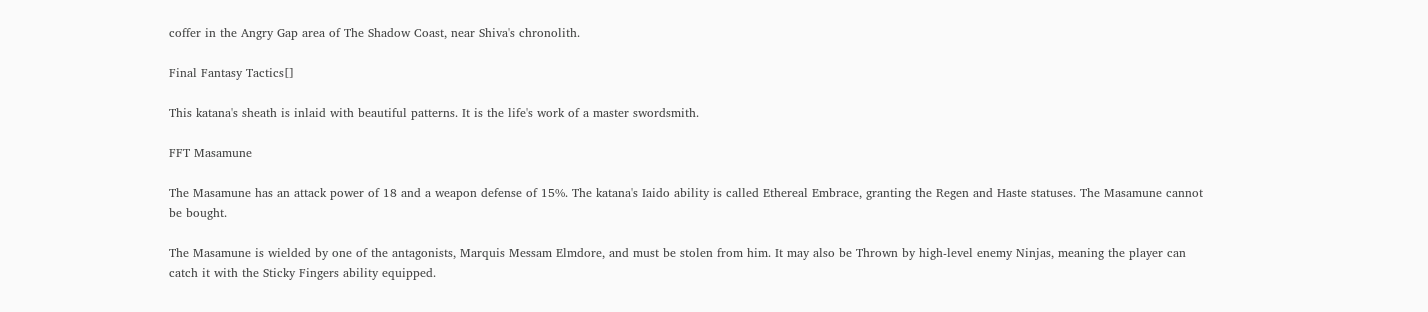coffer in the Angry Gap area of The Shadow Coast, near Shiva's chronolith.

Final Fantasy Tactics[]

This katana's sheath is inlaid with beautiful patterns. It is the life's work of a master swordsmith.

FFT Masamune

The Masamune has an attack power of 18 and a weapon defense of 15%. The katana's Iaido ability is called Ethereal Embrace, granting the Regen and Haste statuses. The Masamune cannot be bought.

The Masamune is wielded by one of the antagonists, Marquis Messam Elmdore, and must be stolen from him. It may also be Thrown by high-level enemy Ninjas, meaning the player can catch it with the Sticky Fingers ability equipped.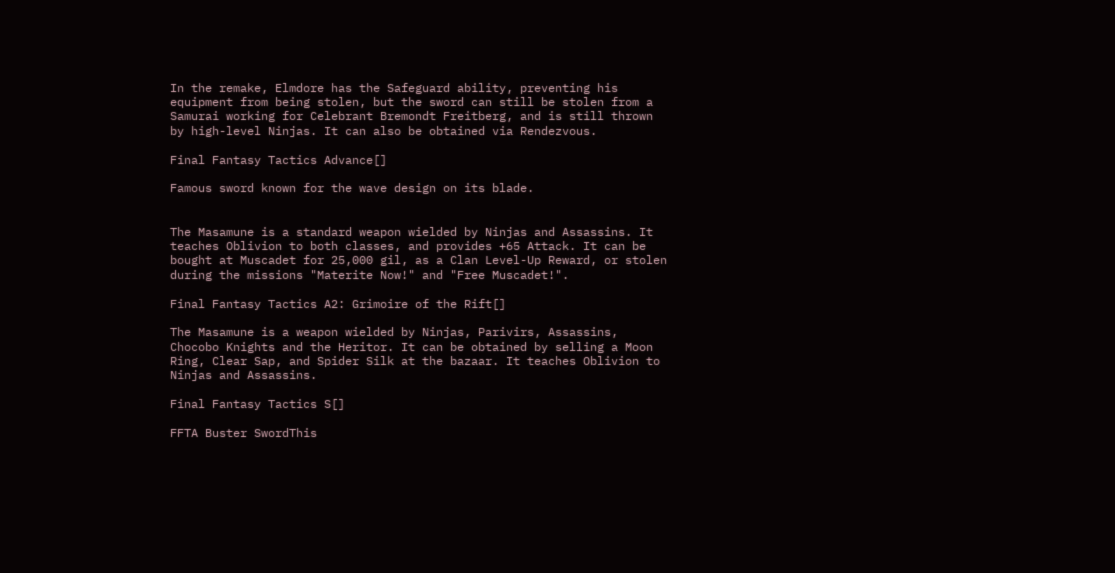In the remake, Elmdore has the Safeguard ability, preventing his equipment from being stolen, but the sword can still be stolen from a Samurai working for Celebrant Bremondt Freitberg, and is still thrown by high-level Ninjas. It can also be obtained via Rendezvous.

Final Fantasy Tactics Advance[]

Famous sword known for the wave design on its blade.


The Masamune is a standard weapon wielded by Ninjas and Assassins. It teaches Oblivion to both classes, and provides +65 Attack. It can be bought at Muscadet for 25,000 gil, as a Clan Level-Up Reward, or stolen during the missions "Materite Now!" and "Free Muscadet!".

Final Fantasy Tactics A2: Grimoire of the Rift[]

The Masamune is a weapon wielded by Ninjas, Parivirs, Assassins, Chocobo Knights and the Heritor. It can be obtained by selling a Moon Ring, Clear Sap, and Spider Silk at the bazaar. It teaches Oblivion to Ninjas and Assassins.

Final Fantasy Tactics S[]

FFTA Buster SwordThis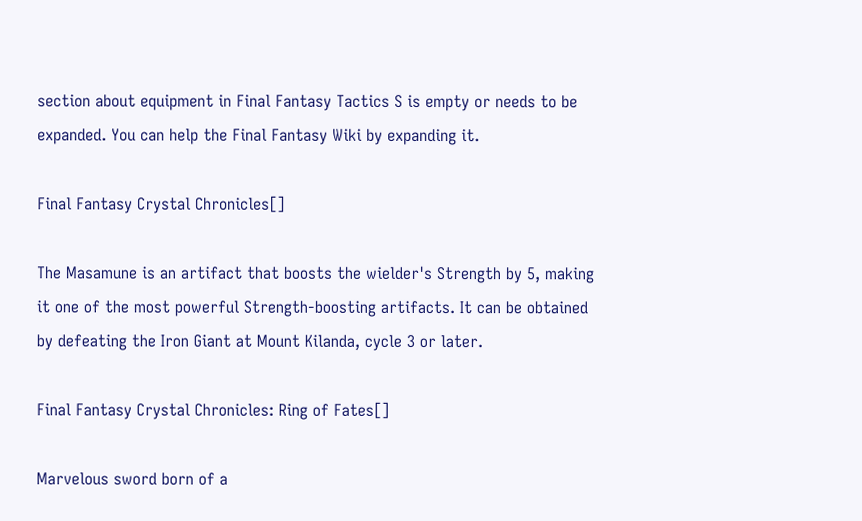section about equipment in Final Fantasy Tactics S is empty or needs to be expanded. You can help the Final Fantasy Wiki by expanding it.

Final Fantasy Crystal Chronicles[]

The Masamune is an artifact that boosts the wielder's Strength by 5, making it one of the most powerful Strength-boosting artifacts. It can be obtained by defeating the Iron Giant at Mount Kilanda, cycle 3 or later.

Final Fantasy Crystal Chronicles: Ring of Fates[]

Marvelous sword born of a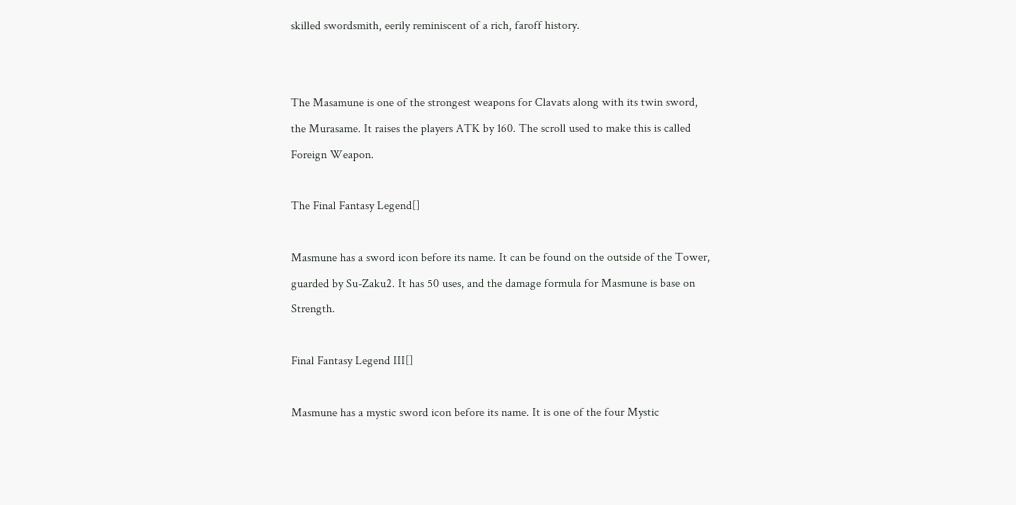skilled swordsmith, eerily reminiscent of a rich, faroff history.


The Masamune is one of the strongest weapons for Clavats along with its twin sword, the Murasame. It raises the players ATK by 160. The scroll used to make this is called Foreign Weapon.

The Final Fantasy Legend[]

Masmune has a sword icon before its name. It can be found on the outside of the Tower, guarded by Su-Zaku2. It has 50 uses, and the damage formula for Masmune is base on Strength.

Final Fantasy Legend III[]

Masmune has a mystic sword icon before its name. It is one of the four Mystic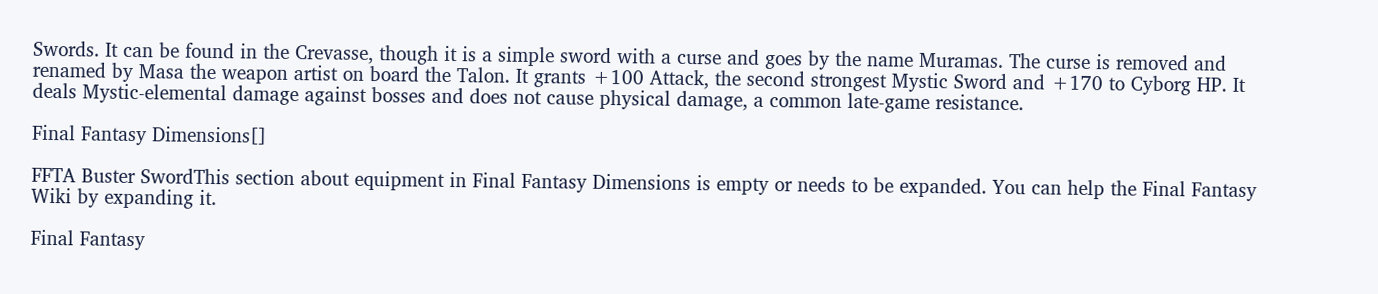Swords. It can be found in the Crevasse, though it is a simple sword with a curse and goes by the name Muramas. The curse is removed and renamed by Masa the weapon artist on board the Talon. It grants +100 Attack, the second strongest Mystic Sword and +170 to Cyborg HP. It deals Mystic-elemental damage against bosses and does not cause physical damage, a common late-game resistance.

Final Fantasy Dimensions[]

FFTA Buster SwordThis section about equipment in Final Fantasy Dimensions is empty or needs to be expanded. You can help the Final Fantasy Wiki by expanding it.

Final Fantasy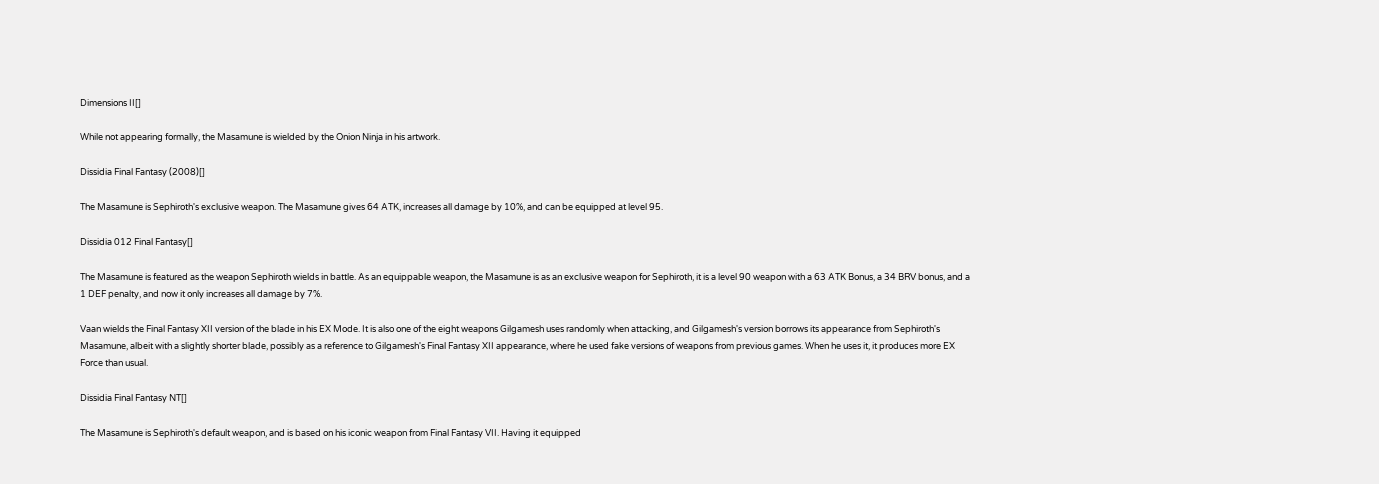Dimensions II[]

While not appearing formally, the Masamune is wielded by the Onion Ninja in his artwork.

Dissidia Final Fantasy (2008)[]

The Masamune is Sephiroth's exclusive weapon. The Masamune gives 64 ATK, increases all damage by 10%, and can be equipped at level 95.

Dissidia 012 Final Fantasy[]

The Masamune is featured as the weapon Sephiroth wields in battle. As an equippable weapon, the Masamune is as an exclusive weapon for Sephiroth, it is a level 90 weapon with a 63 ATK Bonus, a 34 BRV bonus, and a 1 DEF penalty, and now it only increases all damage by 7%.

Vaan wields the Final Fantasy XII version of the blade in his EX Mode. It is also one of the eight weapons Gilgamesh uses randomly when attacking, and Gilgamesh's version borrows its appearance from Sephiroth's Masamune, albeit with a slightly shorter blade, possibly as a reference to Gilgamesh's Final Fantasy XII appearance, where he used fake versions of weapons from previous games. When he uses it, it produces more EX Force than usual.

Dissidia Final Fantasy NT[]

The Masamune is Sephiroth's default weapon, and is based on his iconic weapon from Final Fantasy VII. Having it equipped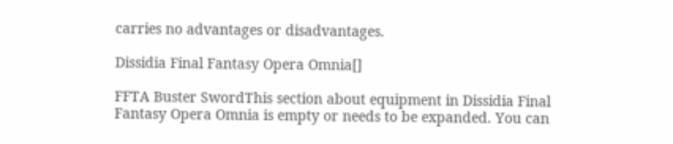carries no advantages or disadvantages.

Dissidia Final Fantasy Opera Omnia[]

FFTA Buster SwordThis section about equipment in Dissidia Final Fantasy Opera Omnia is empty or needs to be expanded. You can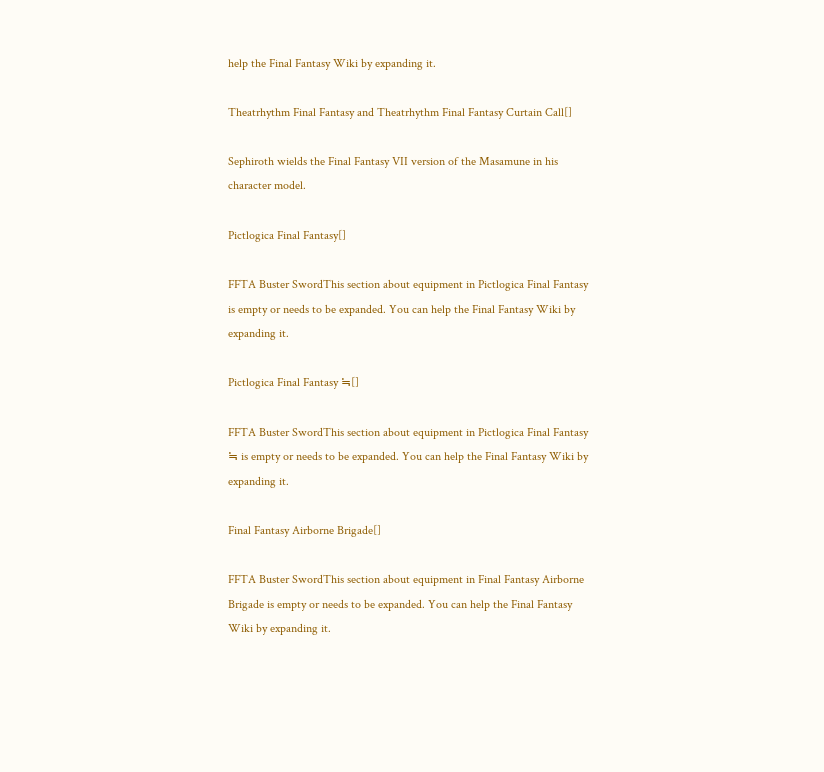help the Final Fantasy Wiki by expanding it.

Theatrhythm Final Fantasy and Theatrhythm Final Fantasy Curtain Call[]

Sephiroth wields the Final Fantasy VII version of the Masamune in his character model.

Pictlogica Final Fantasy[]

FFTA Buster SwordThis section about equipment in Pictlogica Final Fantasy is empty or needs to be expanded. You can help the Final Fantasy Wiki by expanding it.

Pictlogica Final Fantasy ≒[]

FFTA Buster SwordThis section about equipment in Pictlogica Final Fantasy ≒ is empty or needs to be expanded. You can help the Final Fantasy Wiki by expanding it.

Final Fantasy Airborne Brigade[]

FFTA Buster SwordThis section about equipment in Final Fantasy Airborne Brigade is empty or needs to be expanded. You can help the Final Fantasy Wiki by expanding it.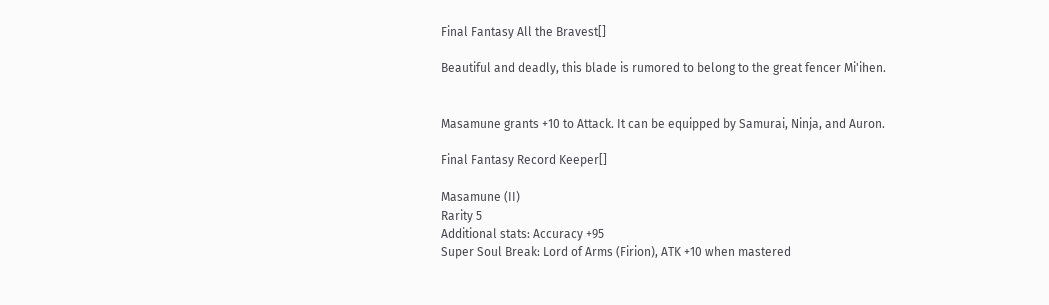Final Fantasy All the Bravest[]

Beautiful and deadly, this blade is rumored to belong to the great fencer Mi'ihen.


Masamune grants +10 to Attack. It can be equipped by Samurai, Ninja, and Auron.

Final Fantasy Record Keeper[]

Masamune (II)
Rarity 5
Additional stats: Accuracy +95
Super Soul Break: Lord of Arms (Firion), ATK +10 when mastered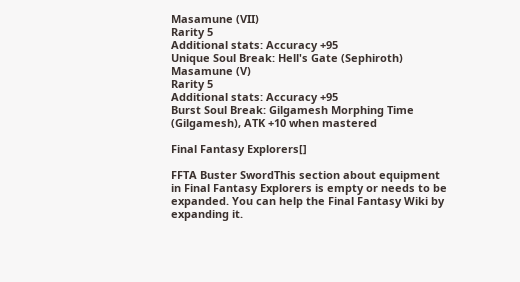Masamune (VII)
Rarity 5
Additional stats: Accuracy +95
Unique Soul Break: Hell's Gate (Sephiroth)
Masamune (V)
Rarity 5
Additional stats: Accuracy +95
Burst Soul Break: Gilgamesh Morphing Time (Gilgamesh), ATK +10 when mastered

Final Fantasy Explorers[]

FFTA Buster SwordThis section about equipment in Final Fantasy Explorers is empty or needs to be expanded. You can help the Final Fantasy Wiki by expanding it.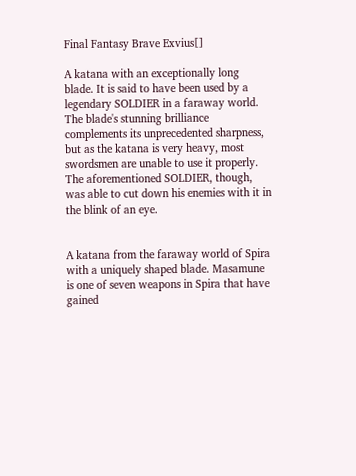Final Fantasy Brave Exvius[]

A katana with an exceptionally long blade. It is said to have been used by a legendary SOLDIER in a faraway world. The blade's stunning brilliance complements its unprecedented sharpness, but as the katana is very heavy, most swordsmen are unable to use it properly. The aforementioned SOLDIER, though, was able to cut down his enemies with it in the blink of an eye.


A katana from the faraway world of Spira with a uniquely shaped blade. Masamune is one of seven weapons in Spira that have gained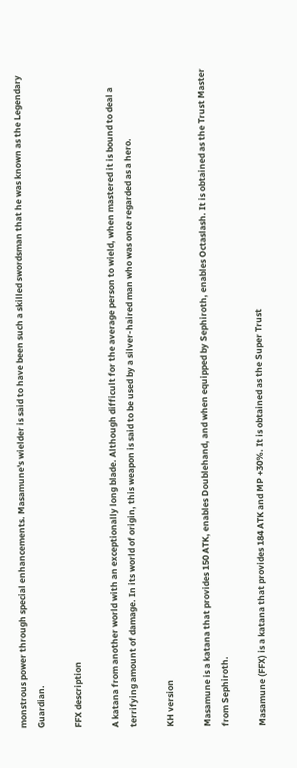monstrous power through special enhancements. Masamune's wielder is said to have been such a skilled swordsman that he was known as the Legendary Guardian.

FFX description

A katana from another world with an exceptionally long blade. Although difficult for the average person to wield, when mastered it is bound to deal a terrifying amount of damage. In its world of origin, this weapon is said to be used by a silver-haired man who was once regarded as a hero.

KH version

Masamune is a katana that provides 150 ATK, enables Doublehand, and when equipped by Sephiroth, enables Octaslash. It is obtained as the Trust Master from Sephiroth.

Masamune (FFX) is a katana that provides 184 ATK and MP +30%. It is obtained as the Super Trust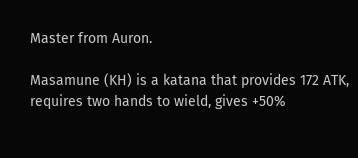Master from Auron.

Masamune (KH) is a katana that provides 172 ATK, requires two hands to wield, gives +50%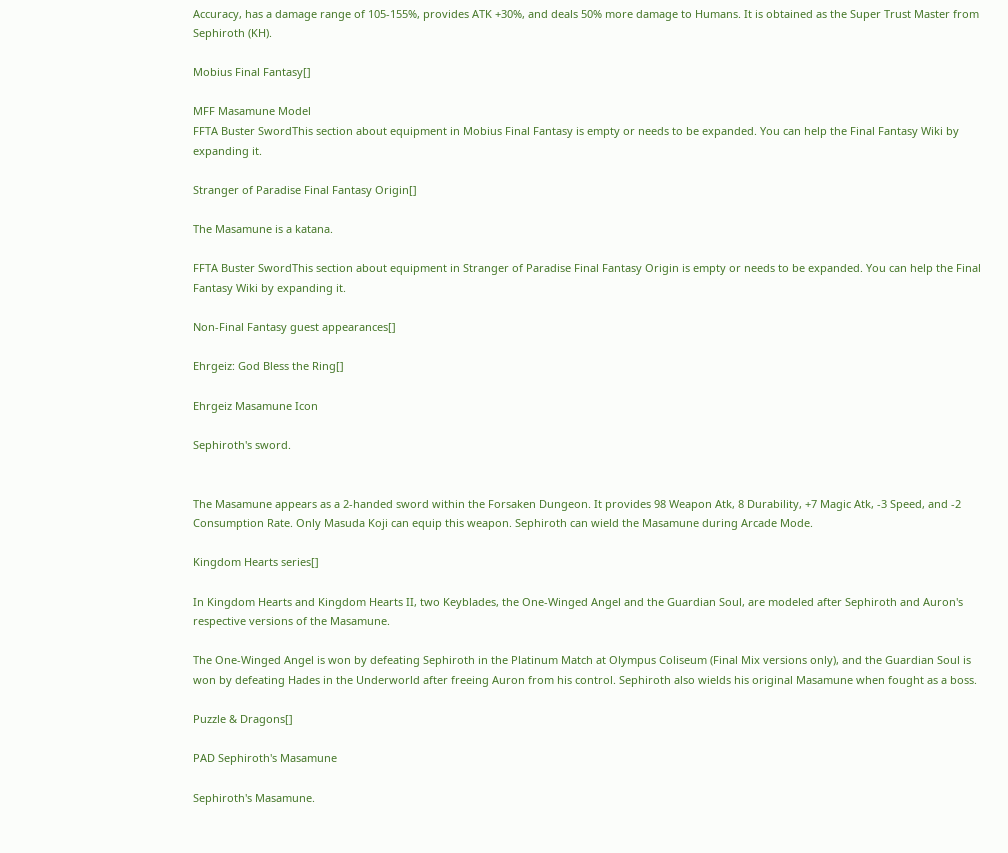Accuracy, has a damage range of 105-155%, provides ATK +30%, and deals 50% more damage to Humans. It is obtained as the Super Trust Master from Sephiroth (KH).

Mobius Final Fantasy[]

MFF Masamune Model
FFTA Buster SwordThis section about equipment in Mobius Final Fantasy is empty or needs to be expanded. You can help the Final Fantasy Wiki by expanding it.

Stranger of Paradise Final Fantasy Origin[]

The Masamune is a katana.

FFTA Buster SwordThis section about equipment in Stranger of Paradise Final Fantasy Origin is empty or needs to be expanded. You can help the Final Fantasy Wiki by expanding it.

Non-Final Fantasy guest appearances[]

Ehrgeiz: God Bless the Ring[]

Ehrgeiz Masamune Icon

Sephiroth's sword.


The Masamune appears as a 2-handed sword within the Forsaken Dungeon. It provides 98 Weapon Atk, 8 Durability, +7 Magic Atk, -3 Speed, and -2 Consumption Rate. Only Masuda Koji can equip this weapon. Sephiroth can wield the Masamune during Arcade Mode.

Kingdom Hearts series[]

In Kingdom Hearts and Kingdom Hearts II, two Keyblades, the One-Winged Angel and the Guardian Soul, are modeled after Sephiroth and Auron's respective versions of the Masamune.

The One-Winged Angel is won by defeating Sephiroth in the Platinum Match at Olympus Coliseum (Final Mix versions only), and the Guardian Soul is won by defeating Hades in the Underworld after freeing Auron from his control. Sephiroth also wields his original Masamune when fought as a boss.

Puzzle & Dragons[]

PAD Sephiroth's Masamune

Sephiroth's Masamune.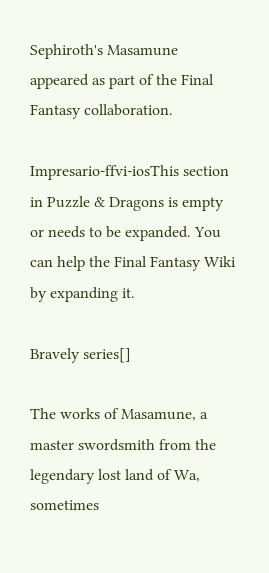Sephiroth's Masamune appeared as part of the Final Fantasy collaboration.

Impresario-ffvi-iosThis section in Puzzle & Dragons is empty or needs to be expanded. You can help the Final Fantasy Wiki by expanding it.

Bravely series[]

The works of Masamune, a master swordsmith from the legendary lost land of Wa, sometimes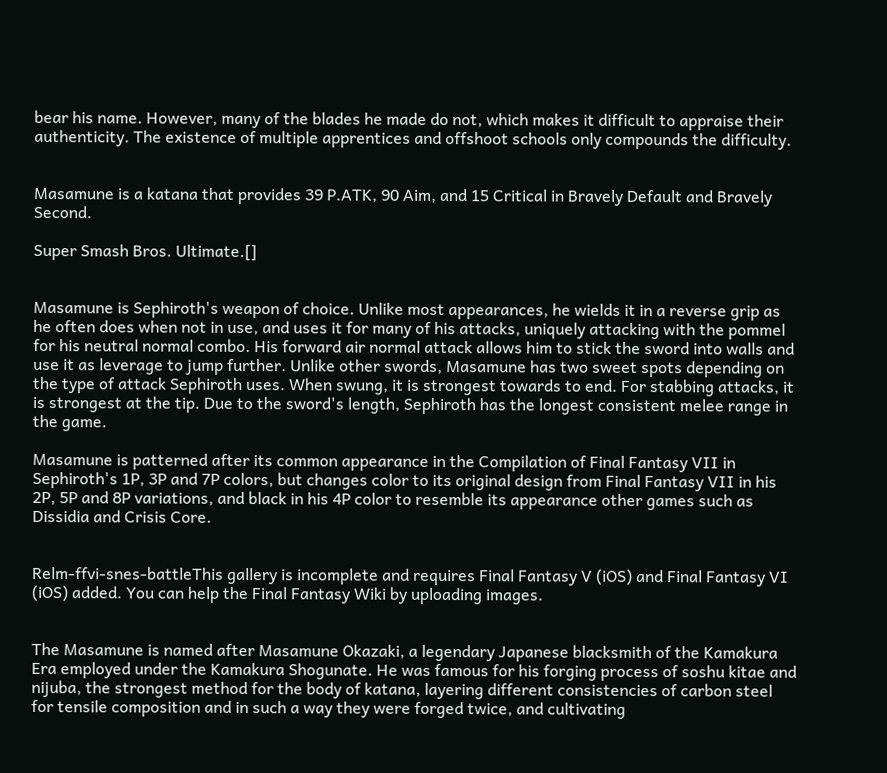bear his name. However, many of the blades he made do not, which makes it difficult to appraise their authenticity. The existence of multiple apprentices and offshoot schools only compounds the difficulty.


Masamune is a katana that provides 39 P.ATK, 90 Aim, and 15 Critical in Bravely Default and Bravely Second.

Super Smash Bros. Ultimate.[]


Masamune is Sephiroth's weapon of choice. Unlike most appearances, he wields it in a reverse grip as he often does when not in use, and uses it for many of his attacks, uniquely attacking with the pommel for his neutral normal combo. His forward air normal attack allows him to stick the sword into walls and use it as leverage to jump further. Unlike other swords, Masamune has two sweet spots depending on the type of attack Sephiroth uses. When swung, it is strongest towards to end. For stabbing attacks, it is strongest at the tip. Due to the sword's length, Sephiroth has the longest consistent melee range in the game.

Masamune is patterned after its common appearance in the Compilation of Final Fantasy VII in Sephiroth's 1P, 3P and 7P colors, but changes color to its original design from Final Fantasy VII in his 2P, 5P and 8P variations, and black in his 4P color to resemble its appearance other games such as Dissidia and Crisis Core.


Relm-ffvi-snes-battleThis gallery is incomplete and requires Final Fantasy V (iOS) and Final Fantasy VI (iOS) added. You can help the Final Fantasy Wiki by uploading images.


The Masamune is named after Masamune Okazaki, a legendary Japanese blacksmith of the Kamakura Era employed under the Kamakura Shogunate. He was famous for his forging process of soshu kitae and nijuba, the strongest method for the body of katana, layering different consistencies of carbon steel for tensile composition and in such a way they were forged twice, and cultivating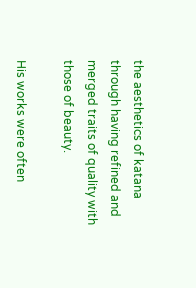the aesthetics of katana through having refined and merged traits of quality with those of beauty.

His works were often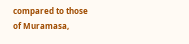compared to those of Muramasa,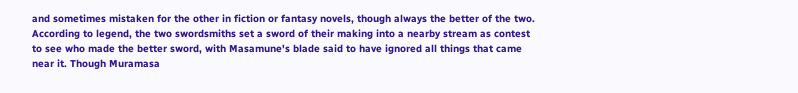and sometimes mistaken for the other in fiction or fantasy novels, though always the better of the two. According to legend, the two swordsmiths set a sword of their making into a nearby stream as contest to see who made the better sword, with Masamune's blade said to have ignored all things that came near it. Though Muramasa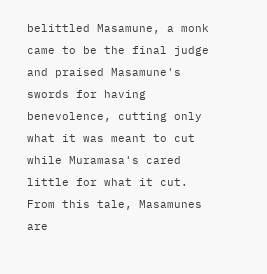belittled Masamune, a monk came to be the final judge and praised Masamune's swords for having benevolence, cutting only what it was meant to cut while Muramasa's cared little for what it cut. From this tale, Masamunes are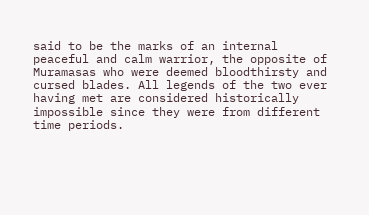said to be the marks of an internal peaceful and calm warrior, the opposite of Muramasas who were deemed bloodthirsty and cursed blades. All legends of the two ever having met are considered historically impossible since they were from different time periods.